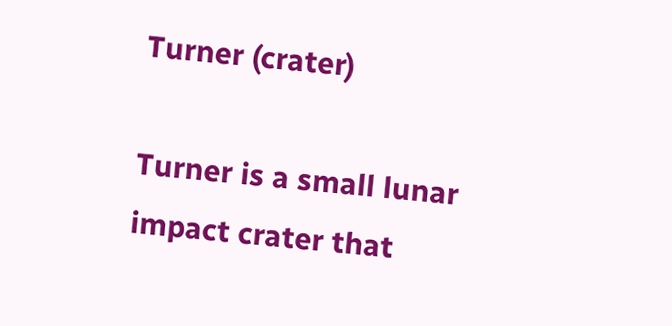Turner (crater)

Turner is a small lunar impact crater that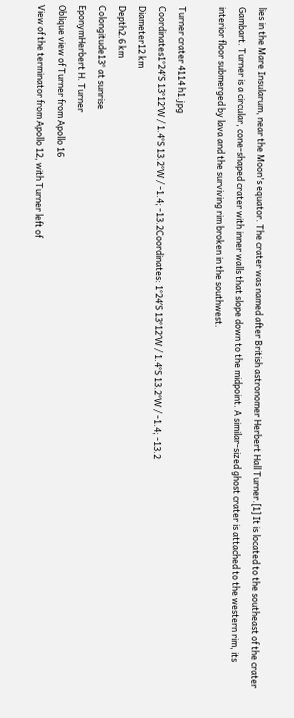lies in the Mare Insularum, near the Moon's equator. The crater was named after British astronomer Herbert Hall Turner.[1] It is located to the southeast of the crater Gambart. Turner is a circular, cone-shaped crater with inner walls that slope down to the midpoint. A similar-sized ghost crater is attached to the western rim, its interior floor submerged by lava and the surviving rim broken in the southwest.

Turner crater 4114 h1.jpg
Coordinates1°24′S 13°12′W / 1.4°S 13.2°W / -1.4; -13.2Coordinates: 1°24′S 13°12′W / 1.4°S 13.2°W / -1.4; -13.2
Diameter12 km
Depth2.6 km
Colongitude13° at sunrise
EponymHerbert H. Turner
Oblique view of Turner from Apollo 16
View of the terminator from Apollo 12, with Turner left of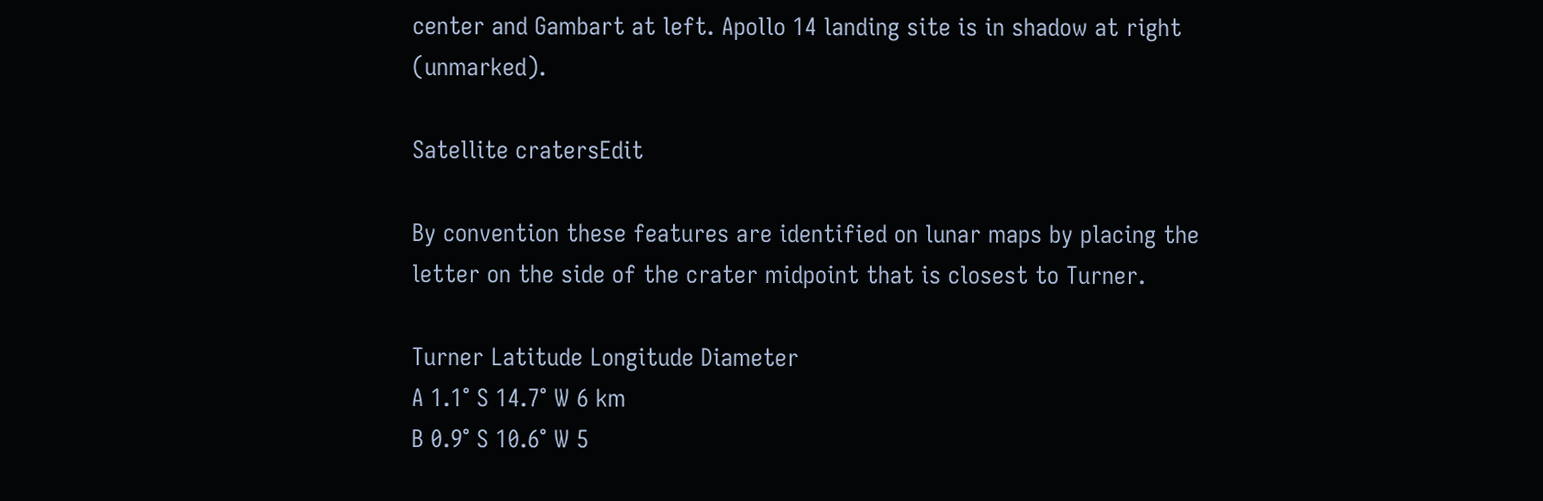center and Gambart at left. Apollo 14 landing site is in shadow at right (unmarked).

Satellite cratersEdit

By convention these features are identified on lunar maps by placing the letter on the side of the crater midpoint that is closest to Turner.

Turner Latitude Longitude Diameter
A 1.1° S 14.7° W 6 km
B 0.9° S 10.6° W 5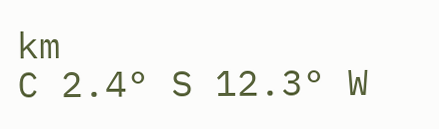km
C 2.4° S 12.3° W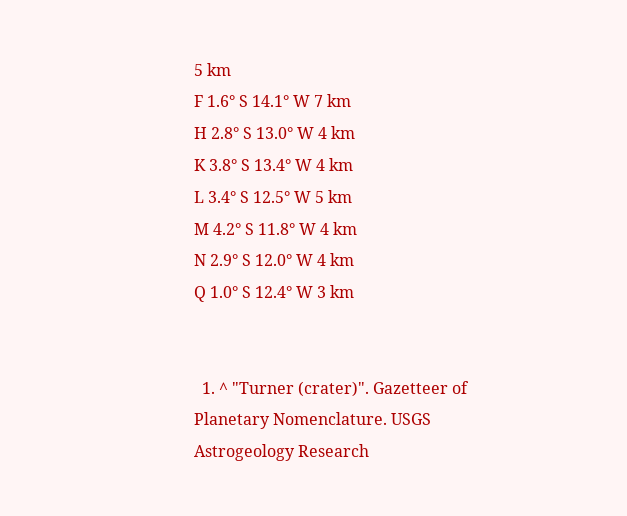5 km
F 1.6° S 14.1° W 7 km
H 2.8° S 13.0° W 4 km
K 3.8° S 13.4° W 4 km
L 3.4° S 12.5° W 5 km
M 4.2° S 11.8° W 4 km
N 2.9° S 12.0° W 4 km
Q 1.0° S 12.4° W 3 km


  1. ^ "Turner (crater)". Gazetteer of Planetary Nomenclature. USGS Astrogeology Research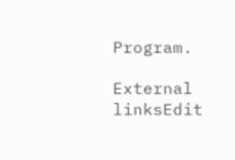Program.

External linksEdit